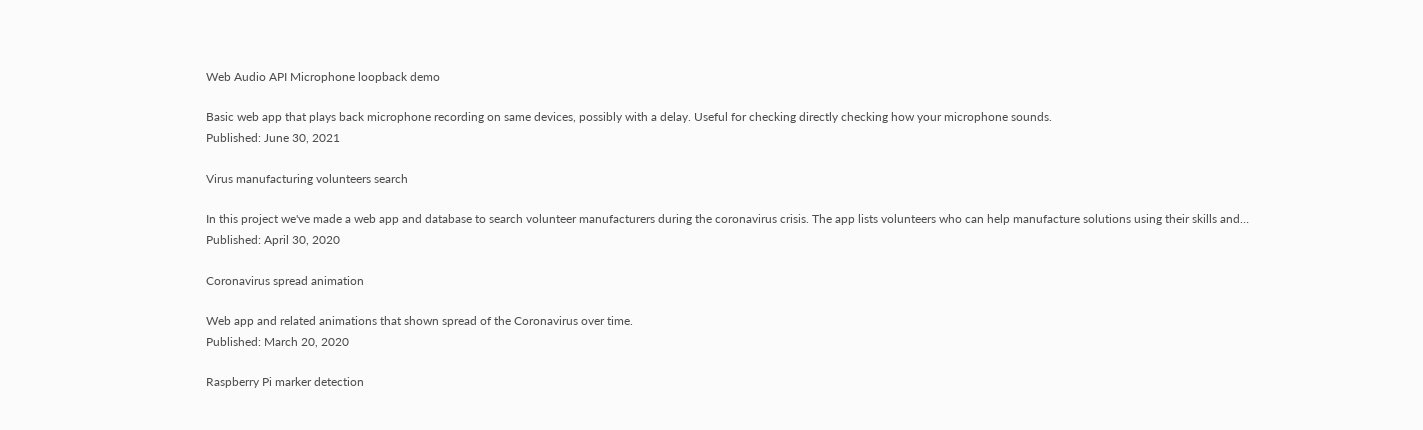Web Audio API Microphone loopback demo

Basic web app that plays back microphone recording on same devices, possibly with a delay. Useful for checking directly checking how your microphone sounds.
Published: June 30, 2021

Virus manufacturing volunteers search

In this project we've made a web app and database to search volunteer manufacturers during the coronavirus crisis. The app lists volunteers who can help manufacture solutions using their skills and…
Published: April 30, 2020

Coronavirus spread animation

Web app and related animations that shown spread of the Coronavirus over time.
Published: March 20, 2020

Raspberry Pi marker detection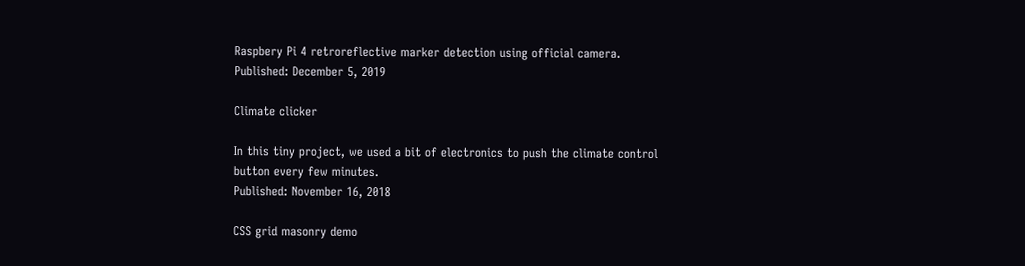Raspbery Pi 4 retroreflective marker detection using official camera.
Published: December 5, 2019

Climate clicker

In this tiny project, we used a bit of electronics to push the climate control button every few minutes.
Published: November 16, 2018

CSS grid masonry demo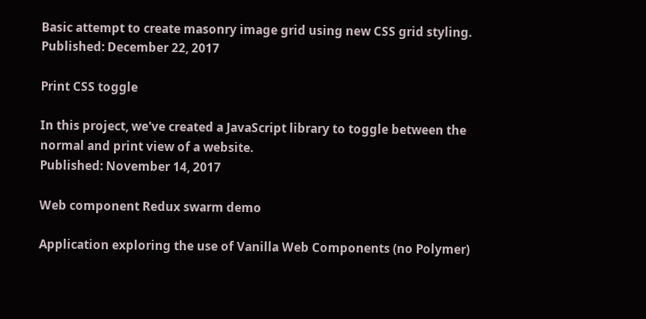Basic attempt to create masonry image grid using new CSS grid styling.
Published: December 22, 2017

Print CSS toggle

In this project, we've created a JavaScript library to toggle between the normal and print view of a website.
Published: November 14, 2017

Web component Redux swarm demo

Application exploring the use of Vanilla Web Components (no Polymer)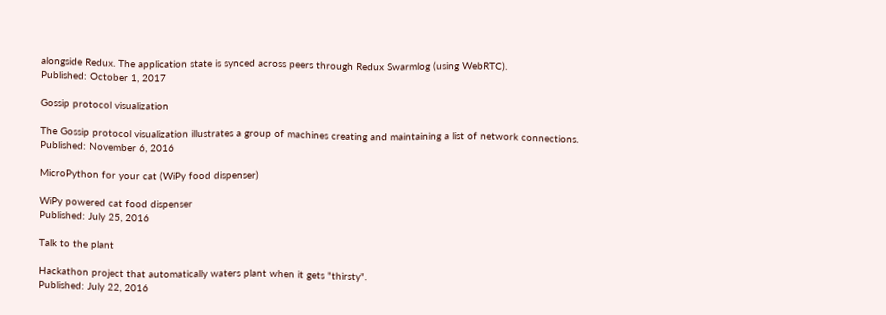alongside Redux. The application state is synced across peers through Redux Swarmlog (using WebRTC).
Published: October 1, 2017

Gossip protocol visualization

The Gossip protocol visualization illustrates a group of machines creating and maintaining a list of network connections.
Published: November 6, 2016

MicroPython for your cat (WiPy food dispenser)

WiPy powered cat food dispenser
Published: July 25, 2016

Talk to the plant

Hackathon project that automatically waters plant when it gets "thirsty".
Published: July 22, 2016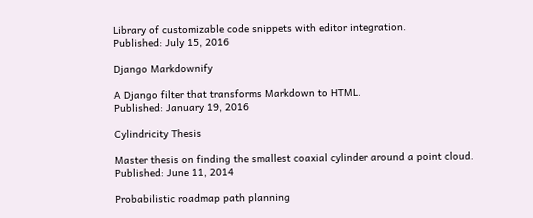Library of customizable code snippets with editor integration.
Published: July 15, 2016

Django Markdownify

A Django filter that transforms Markdown to HTML.
Published: January 19, 2016

Cylindricity Thesis

Master thesis on finding the smallest coaxial cylinder around a point cloud.
Published: June 11, 2014

Probabilistic roadmap path planning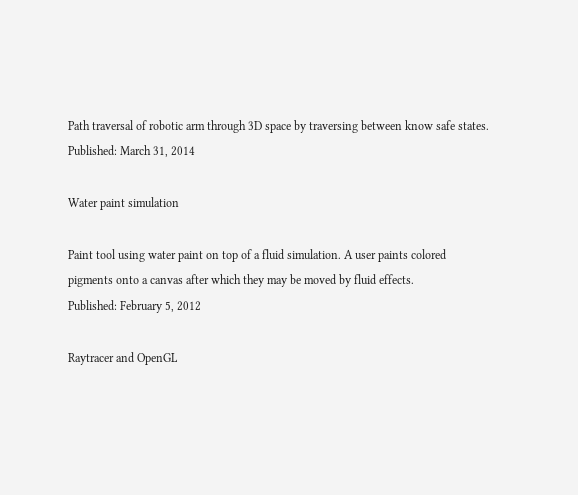Path traversal of robotic arm through 3D space by traversing between know safe states.
Published: March 31, 2014

Water paint simulation

Paint tool using water paint on top of a fluid simulation. A user paints colored pigments onto a canvas after which they may be moved by fluid effects.
Published: February 5, 2012

Raytracer and OpenGL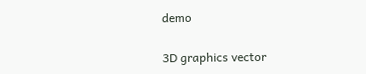demo

3D graphics vector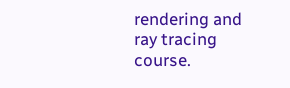rendering and ray tracing course.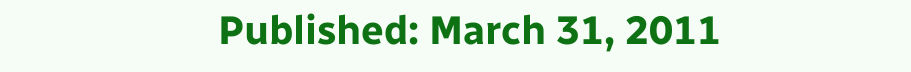Published: March 31, 2011